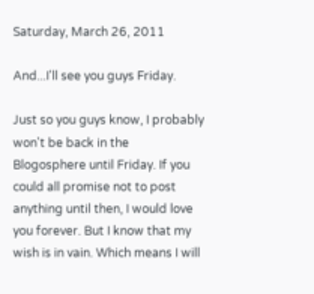Saturday, March 26, 2011

And...I'll see you guys Friday.

Just so you guys know, I probably won't be back in the Blogosphere until Friday. If you could all promise not to post anything until then, I would love you forever. But I know that my wish is in vain. Which means I will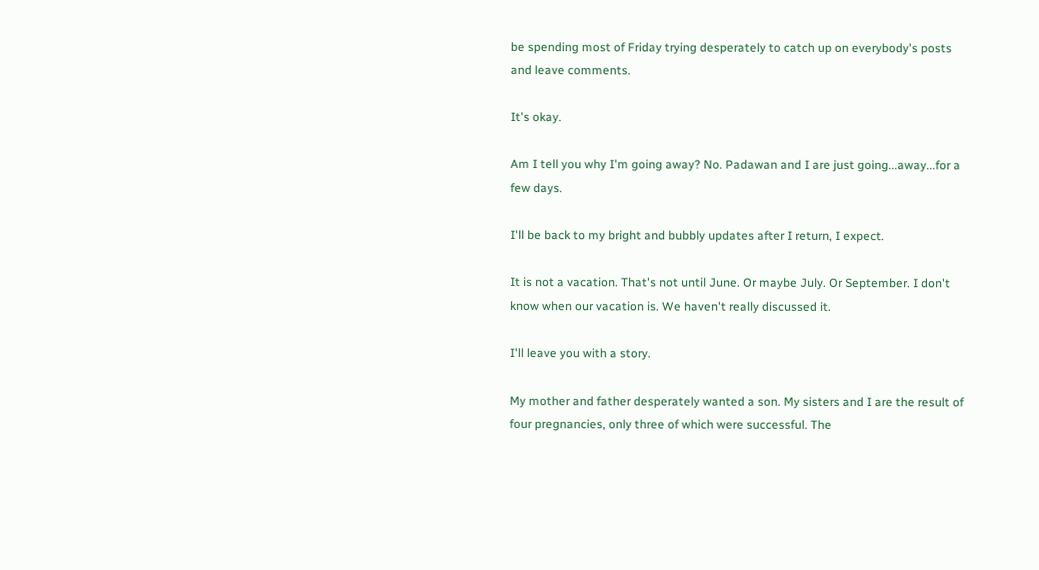be spending most of Friday trying desperately to catch up on everybody's posts and leave comments.

It's okay.

Am I tell you why I'm going away? No. Padawan and I are just going...away...for a few days.

I'll be back to my bright and bubbly updates after I return, I expect.

It is not a vacation. That's not until June. Or maybe July. Or September. I don't know when our vacation is. We haven't really discussed it.

I'll leave you with a story.

My mother and father desperately wanted a son. My sisters and I are the result of four pregnancies, only three of which were successful. The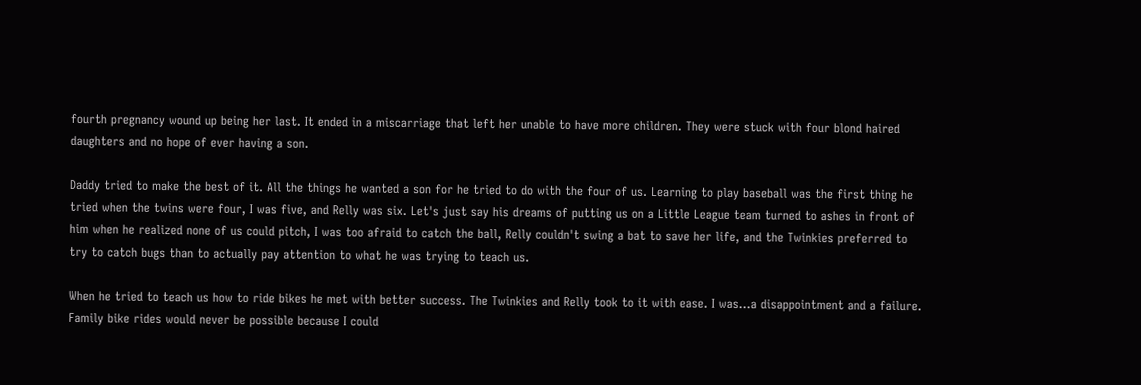fourth pregnancy wound up being her last. It ended in a miscarriage that left her unable to have more children. They were stuck with four blond haired daughters and no hope of ever having a son.

Daddy tried to make the best of it. All the things he wanted a son for he tried to do with the four of us. Learning to play baseball was the first thing he tried when the twins were four, I was five, and Relly was six. Let's just say his dreams of putting us on a Little League team turned to ashes in front of him when he realized none of us could pitch, I was too afraid to catch the ball, Relly couldn't swing a bat to save her life, and the Twinkies preferred to try to catch bugs than to actually pay attention to what he was trying to teach us.

When he tried to teach us how to ride bikes he met with better success. The Twinkies and Relly took to it with ease. I was...a disappointment and a failure. Family bike rides would never be possible because I could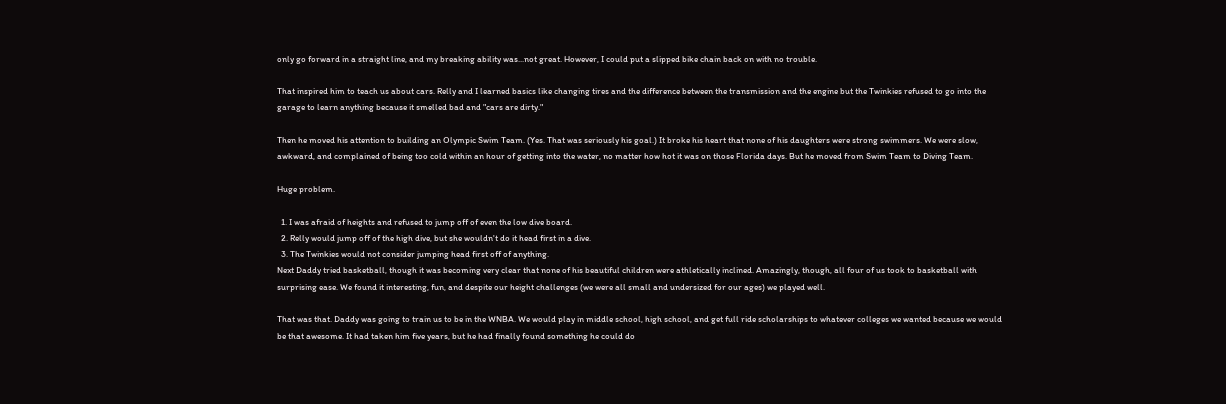only go forward in a straight line, and my breaking ability was...not great. However, I could put a slipped bike chain back on with no trouble.

That inspired him to teach us about cars. Relly and I learned basics like changing tires and the difference between the transmission and the engine but the Twinkies refused to go into the garage to learn anything because it smelled bad and "cars are dirty."

Then he moved his attention to building an Olympic Swim Team. (Yes. That was seriously his goal.) It broke his heart that none of his daughters were strong swimmers. We were slow, awkward, and complained of being too cold within an hour of getting into the water, no matter how hot it was on those Florida days. But he moved from Swim Team to Diving Team.

Huge problem.

  1. I was afraid of heights and refused to jump off of even the low dive board.
  2. Relly would jump off of the high dive, but she wouldn't do it head first in a dive.
  3. The Twinkies would not consider jumping head first off of anything.
Next Daddy tried basketball, though it was becoming very clear that none of his beautiful children were athletically inclined. Amazingly, though, all four of us took to basketball with surprising ease. We found it interesting, fun, and despite our height challenges (we were all small and undersized for our ages) we played well.

That was that. Daddy was going to train us to be in the WNBA. We would play in middle school, high school, and get full ride scholarships to whatever colleges we wanted because we would be that awesome. It had taken him five years, but he had finally found something he could do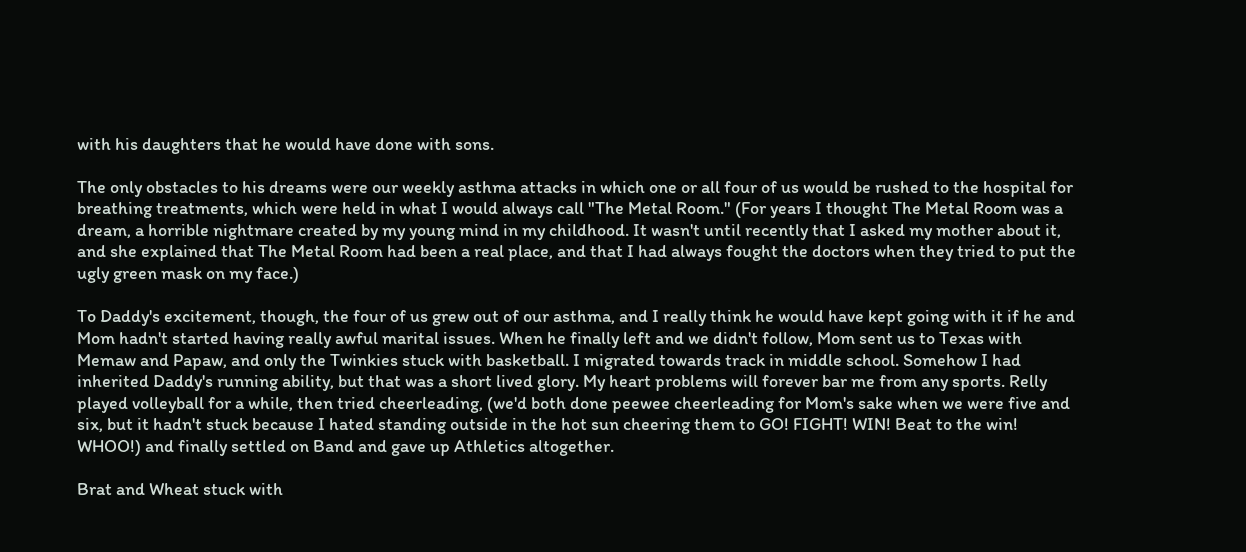with his daughters that he would have done with sons.

The only obstacles to his dreams were our weekly asthma attacks in which one or all four of us would be rushed to the hospital for breathing treatments, which were held in what I would always call "The Metal Room." (For years I thought The Metal Room was a dream, a horrible nightmare created by my young mind in my childhood. It wasn't until recently that I asked my mother about it, and she explained that The Metal Room had been a real place, and that I had always fought the doctors when they tried to put the ugly green mask on my face.)

To Daddy's excitement, though, the four of us grew out of our asthma, and I really think he would have kept going with it if he and Mom hadn't started having really awful marital issues. When he finally left and we didn't follow, Mom sent us to Texas with Memaw and Papaw, and only the Twinkies stuck with basketball. I migrated towards track in middle school. Somehow I had inherited Daddy's running ability, but that was a short lived glory. My heart problems will forever bar me from any sports. Relly played volleyball for a while, then tried cheerleading, (we'd both done peewee cheerleading for Mom's sake when we were five and six, but it hadn't stuck because I hated standing outside in the hot sun cheering them to GO! FIGHT! WIN! Beat to the win! WHOO!) and finally settled on Band and gave up Athletics altogether.

Brat and Wheat stuck with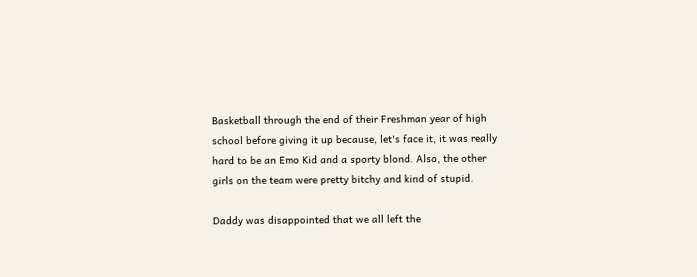Basketball through the end of their Freshman year of high school before giving it up because, let's face it, it was really hard to be an Emo Kid and a sporty blond. Also, the other girls on the team were pretty bitchy and kind of stupid.

Daddy was disappointed that we all left the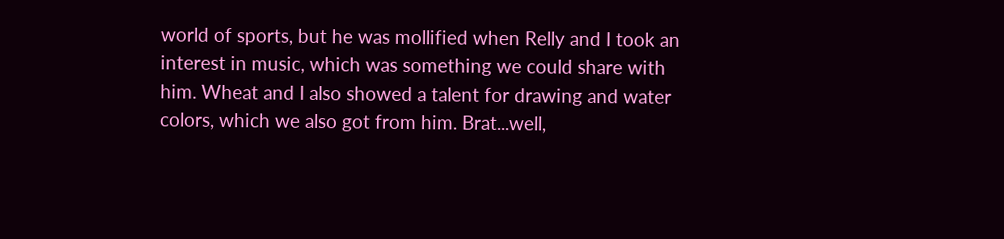world of sports, but he was mollified when Relly and I took an interest in music, which was something we could share with him. Wheat and I also showed a talent for drawing and water colors, which we also got from him. Brat...well,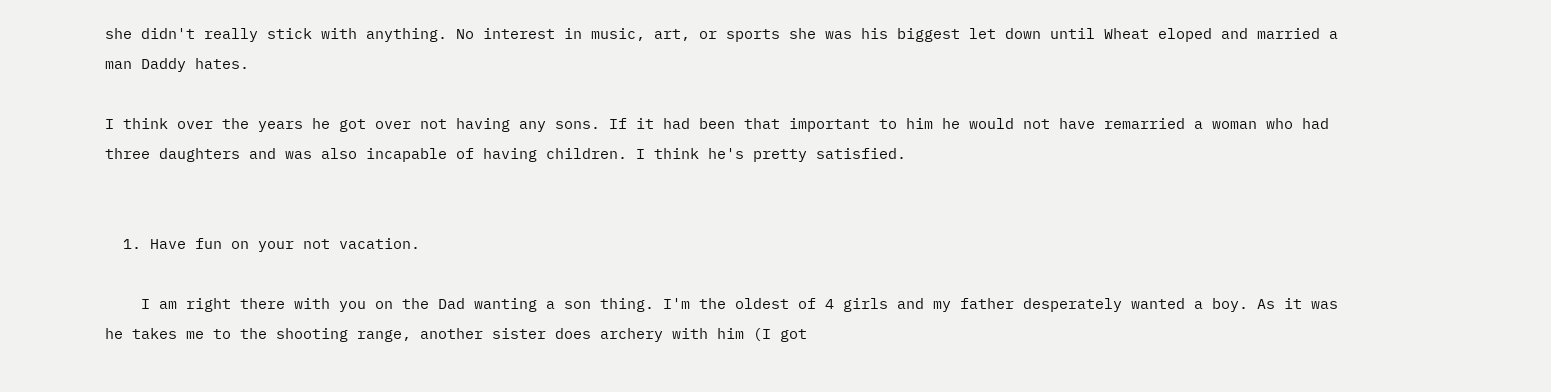she didn't really stick with anything. No interest in music, art, or sports she was his biggest let down until Wheat eloped and married a man Daddy hates.

I think over the years he got over not having any sons. If it had been that important to him he would not have remarried a woman who had three daughters and was also incapable of having children. I think he's pretty satisfied.


  1. Have fun on your not vacation.

    I am right there with you on the Dad wanting a son thing. I'm the oldest of 4 girls and my father desperately wanted a boy. As it was he takes me to the shooting range, another sister does archery with him (I got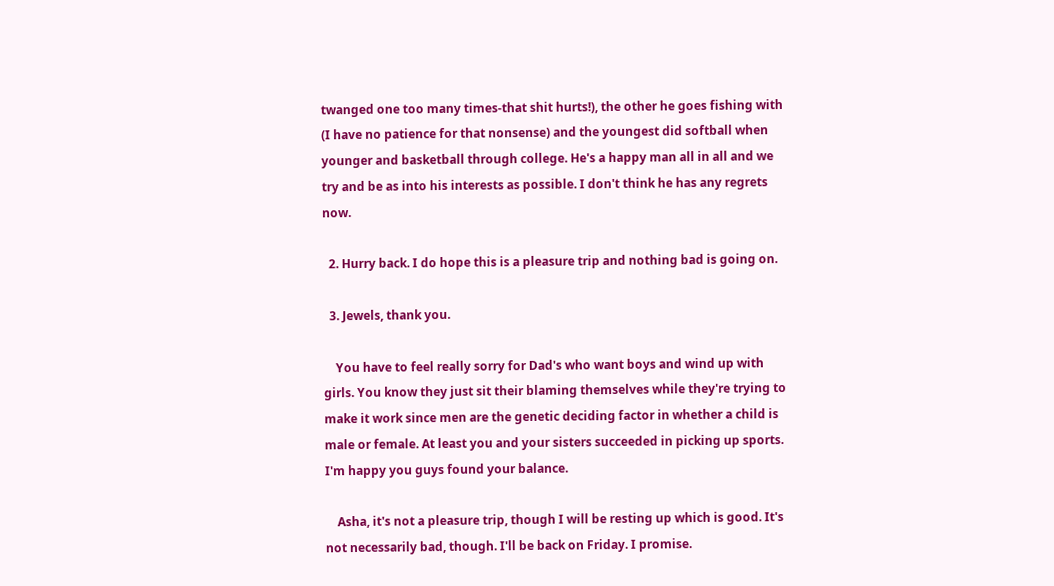twanged one too many times-that shit hurts!), the other he goes fishing with (I have no patience for that nonsense) and the youngest did softball when younger and basketball through college. He's a happy man all in all and we try and be as into his interests as possible. I don't think he has any regrets now.

  2. Hurry back. I do hope this is a pleasure trip and nothing bad is going on.

  3. Jewels, thank you.

    You have to feel really sorry for Dad's who want boys and wind up with girls. You know they just sit their blaming themselves while they're trying to make it work since men are the genetic deciding factor in whether a child is male or female. At least you and your sisters succeeded in picking up sports. I'm happy you guys found your balance.

    Asha, it's not a pleasure trip, though I will be resting up which is good. It's not necessarily bad, though. I'll be back on Friday. I promise.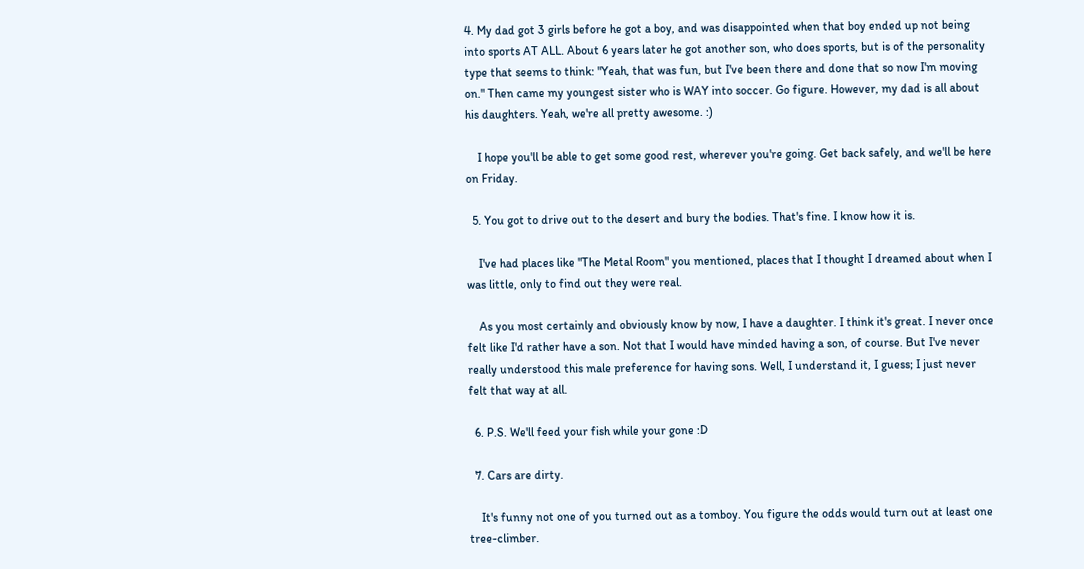4. My dad got 3 girls before he got a boy, and was disappointed when that boy ended up not being into sports AT ALL. About 6 years later he got another son, who does sports, but is of the personality type that seems to think: "Yeah, that was fun, but I've been there and done that so now I'm moving on." Then came my youngest sister who is WAY into soccer. Go figure. However, my dad is all about his daughters. Yeah, we're all pretty awesome. :)

    I hope you'll be able to get some good rest, wherever you're going. Get back safely, and we'll be here on Friday.

  5. You got to drive out to the desert and bury the bodies. That's fine. I know how it is.

    I've had places like "The Metal Room" you mentioned, places that I thought I dreamed about when I was little, only to find out they were real.

    As you most certainly and obviously know by now, I have a daughter. I think it's great. I never once felt like I'd rather have a son. Not that I would have minded having a son, of course. But I've never really understood this male preference for having sons. Well, I understand it, I guess; I just never felt that way at all.

  6. P.S. We'll feed your fish while your gone :D

  7. Cars are dirty.

    It's funny not one of you turned out as a tomboy. You figure the odds would turn out at least one tree-climber.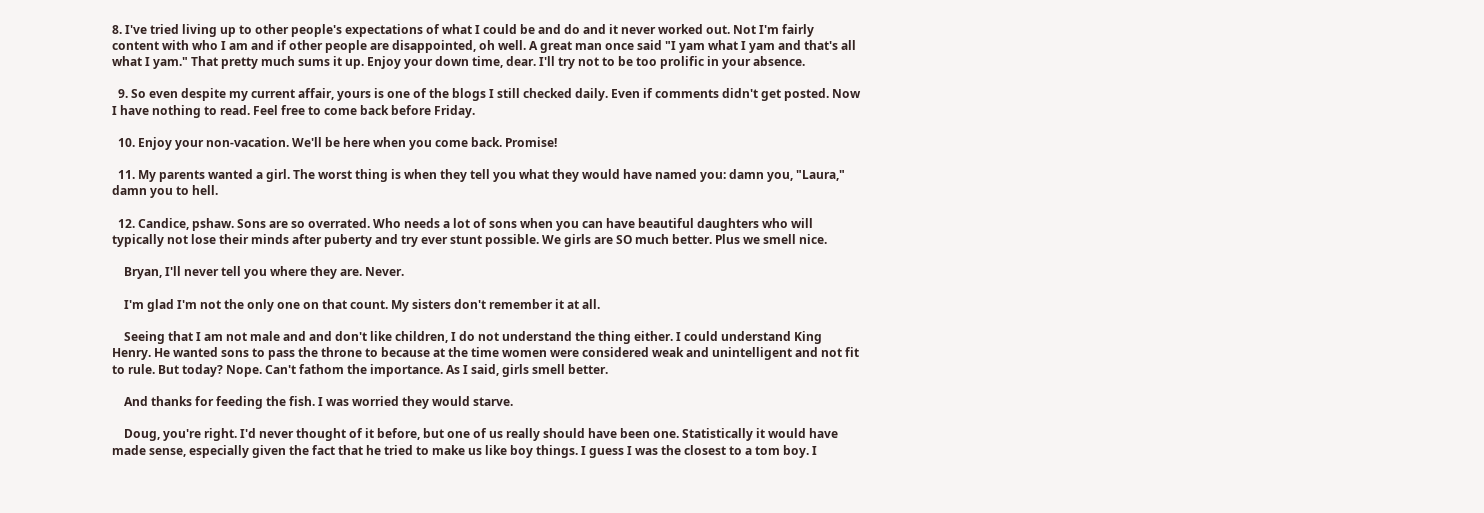8. I've tried living up to other people's expectations of what I could be and do and it never worked out. Not I'm fairly content with who I am and if other people are disappointed, oh well. A great man once said "I yam what I yam and that's all what I yam." That pretty much sums it up. Enjoy your down time, dear. I'll try not to be too prolific in your absence.

  9. So even despite my current affair, yours is one of the blogs I still checked daily. Even if comments didn't get posted. Now I have nothing to read. Feel free to come back before Friday.

  10. Enjoy your non-vacation. We'll be here when you come back. Promise!

  11. My parents wanted a girl. The worst thing is when they tell you what they would have named you: damn you, "Laura," damn you to hell.

  12. Candice, pshaw. Sons are so overrated. Who needs a lot of sons when you can have beautiful daughters who will typically not lose their minds after puberty and try ever stunt possible. We girls are SO much better. Plus we smell nice.

    Bryan, I'll never tell you where they are. Never.

    I'm glad I'm not the only one on that count. My sisters don't remember it at all.

    Seeing that I am not male and and don't like children, I do not understand the thing either. I could understand King Henry. He wanted sons to pass the throne to because at the time women were considered weak and unintelligent and not fit to rule. But today? Nope. Can't fathom the importance. As I said, girls smell better.

    And thanks for feeding the fish. I was worried they would starve.

    Doug, you're right. I'd never thought of it before, but one of us really should have been one. Statistically it would have made sense, especially given the fact that he tried to make us like boy things. I guess I was the closest to a tom boy. I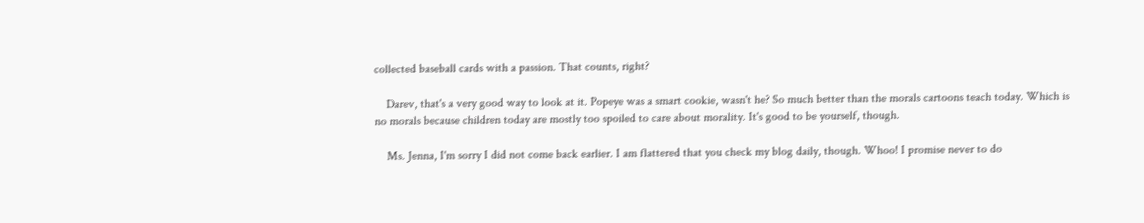collected baseball cards with a passion. That counts, right?

    Darev, that's a very good way to look at it. Popeye was a smart cookie, wasn't he? So much better than the morals cartoons teach today. Which is no morals because children today are mostly too spoiled to care about morality. It's good to be yourself, though.

    Ms. Jenna, I'm sorry I did not come back earlier. I am flattered that you check my blog daily, though. Whoo! I promise never to do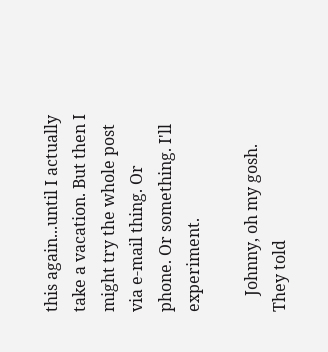this again...until I actually take a vacation. But then I might try the whole post via e-mail thing. Or phone. Or something. I'll experiment.

    Johnny, oh my gosh. They told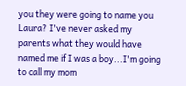you they were going to name you Laura? I've never asked my parents what they would have named me if I was a boy...I'm going to call my mom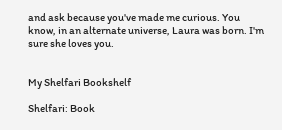and ask because you've made me curious. You know, in an alternate universe, Laura was born. I'm sure she loves you.


My Shelfari Bookshelf

Shelfari: Book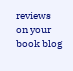reviews on your book blog